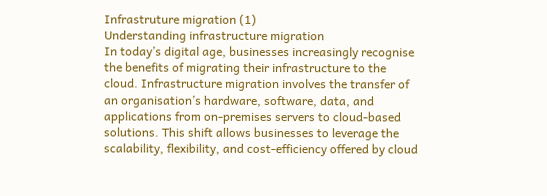Infrastruture migration (1)
Understanding infrastructure migration
In today’s digital age, businesses increasingly recognise the benefits of migrating their infrastructure to the cloud. Infrastructure migration involves the transfer of an organisation’s hardware, software, data, and applications from on-premises servers to cloud-based solutions. This shift allows businesses to leverage the scalability, flexibility, and cost-efficiency offered by cloud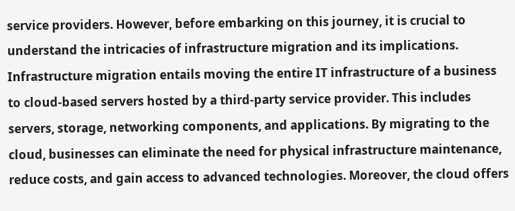service providers. However, before embarking on this journey, it is crucial to understand the intricacies of infrastructure migration and its implications. Infrastructure migration entails moving the entire IT infrastructure of a business to cloud-based servers hosted by a third-party service provider. This includes servers, storage, networking components, and applications. By migrating to the cloud, businesses can eliminate the need for physical infrastructure maintenance, reduce costs, and gain access to advanced technologies. Moreover, the cloud offers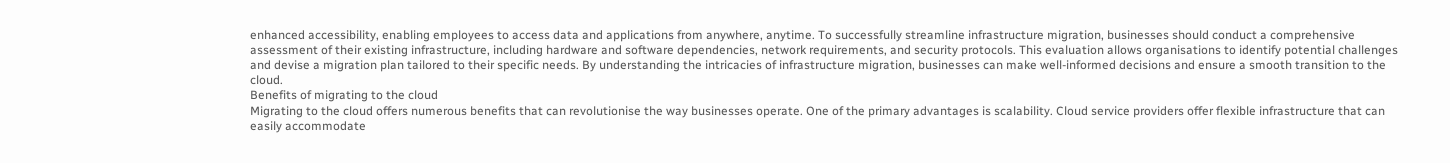enhanced accessibility, enabling employees to access data and applications from anywhere, anytime. To successfully streamline infrastructure migration, businesses should conduct a comprehensive assessment of their existing infrastructure, including hardware and software dependencies, network requirements, and security protocols. This evaluation allows organisations to identify potential challenges and devise a migration plan tailored to their specific needs. By understanding the intricacies of infrastructure migration, businesses can make well-informed decisions and ensure a smooth transition to the cloud.
Benefits of migrating to the cloud
Migrating to the cloud offers numerous benefits that can revolutionise the way businesses operate. One of the primary advantages is scalability. Cloud service providers offer flexible infrastructure that can easily accommodate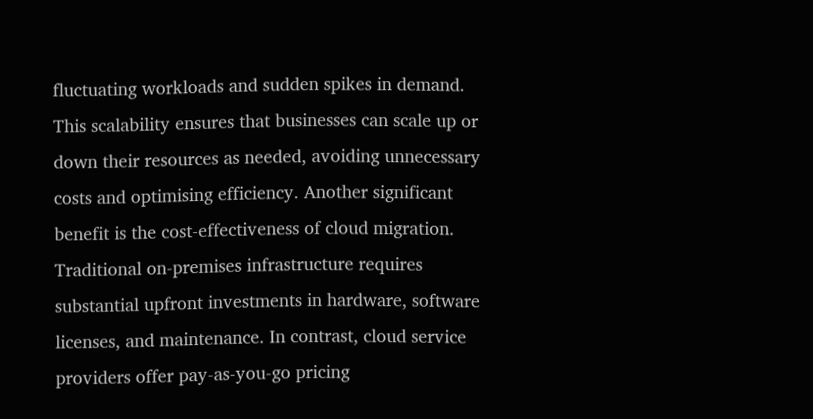fluctuating workloads and sudden spikes in demand. This scalability ensures that businesses can scale up or down their resources as needed, avoiding unnecessary costs and optimising efficiency. Another significant benefit is the cost-effectiveness of cloud migration. Traditional on-premises infrastructure requires substantial upfront investments in hardware, software licenses, and maintenance. In contrast, cloud service providers offer pay-as-you-go pricing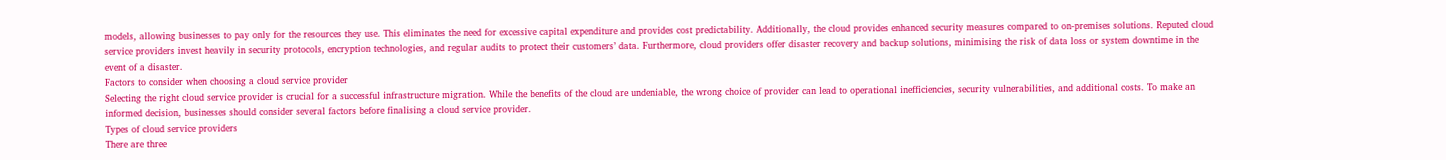models, allowing businesses to pay only for the resources they use. This eliminates the need for excessive capital expenditure and provides cost predictability. Additionally, the cloud provides enhanced security measures compared to on-premises solutions. Reputed cloud service providers invest heavily in security protocols, encryption technologies, and regular audits to protect their customers’ data. Furthermore, cloud providers offer disaster recovery and backup solutions, minimising the risk of data loss or system downtime in the event of a disaster.
Factors to consider when choosing a cloud service provider
Selecting the right cloud service provider is crucial for a successful infrastructure migration. While the benefits of the cloud are undeniable, the wrong choice of provider can lead to operational inefficiencies, security vulnerabilities, and additional costs. To make an informed decision, businesses should consider several factors before finalising a cloud service provider.
Types of cloud service providers
There are three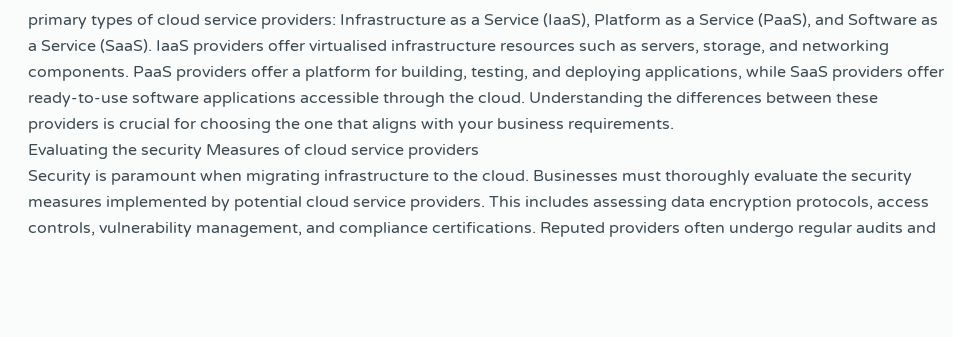primary types of cloud service providers: Infrastructure as a Service (IaaS), Platform as a Service (PaaS), and Software as a Service (SaaS). IaaS providers offer virtualised infrastructure resources such as servers, storage, and networking components. PaaS providers offer a platform for building, testing, and deploying applications, while SaaS providers offer ready-to-use software applications accessible through the cloud. Understanding the differences between these providers is crucial for choosing the one that aligns with your business requirements.
Evaluating the security Measures of cloud service providers
Security is paramount when migrating infrastructure to the cloud. Businesses must thoroughly evaluate the security measures implemented by potential cloud service providers. This includes assessing data encryption protocols, access controls, vulnerability management, and compliance certifications. Reputed providers often undergo regular audits and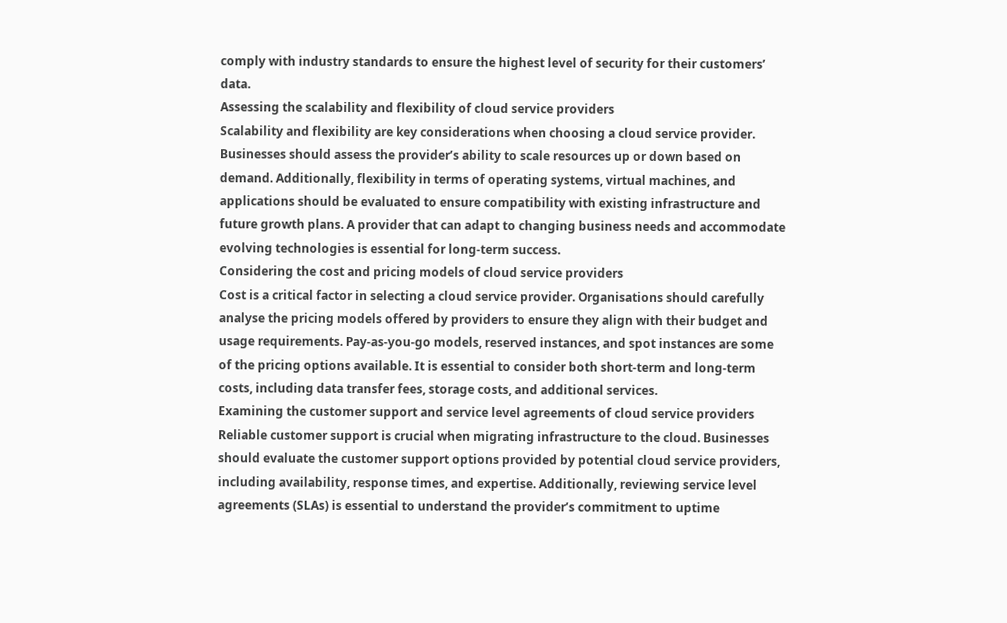comply with industry standards to ensure the highest level of security for their customers’ data.
Assessing the scalability and flexibility of cloud service providers
Scalability and flexibility are key considerations when choosing a cloud service provider. Businesses should assess the provider’s ability to scale resources up or down based on demand. Additionally, flexibility in terms of operating systems, virtual machines, and applications should be evaluated to ensure compatibility with existing infrastructure and future growth plans. A provider that can adapt to changing business needs and accommodate evolving technologies is essential for long-term success.
Considering the cost and pricing models of cloud service providers
Cost is a critical factor in selecting a cloud service provider. Organisations should carefully analyse the pricing models offered by providers to ensure they align with their budget and usage requirements. Pay-as-you-go models, reserved instances, and spot instances are some of the pricing options available. It is essential to consider both short-term and long-term costs, including data transfer fees, storage costs, and additional services.
Examining the customer support and service level agreements of cloud service providers
Reliable customer support is crucial when migrating infrastructure to the cloud. Businesses should evaluate the customer support options provided by potential cloud service providers, including availability, response times, and expertise. Additionally, reviewing service level agreements (SLAs) is essential to understand the provider’s commitment to uptime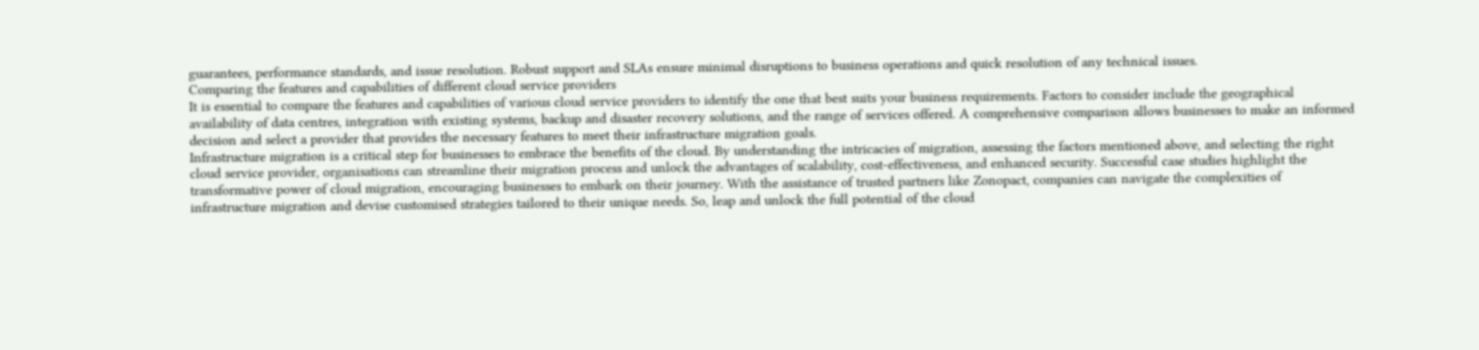guarantees, performance standards, and issue resolution. Robust support and SLAs ensure minimal disruptions to business operations and quick resolution of any technical issues.
Comparing the features and capabilities of different cloud service providers
It is essential to compare the features and capabilities of various cloud service providers to identify the one that best suits your business requirements. Factors to consider include the geographical availability of data centres, integration with existing systems, backup and disaster recovery solutions, and the range of services offered. A comprehensive comparison allows businesses to make an informed decision and select a provider that provides the necessary features to meet their infrastructure migration goals.
Infrastructure migration is a critical step for businesses to embrace the benefits of the cloud. By understanding the intricacies of migration, assessing the factors mentioned above, and selecting the right cloud service provider, organisations can streamline their migration process and unlock the advantages of scalability, cost-effectiveness, and enhanced security. Successful case studies highlight the transformative power of cloud migration, encouraging businesses to embark on their journey. With the assistance of trusted partners like Zonopact, companies can navigate the complexities of infrastructure migration and devise customised strategies tailored to their unique needs. So, leap and unlock the full potential of the cloud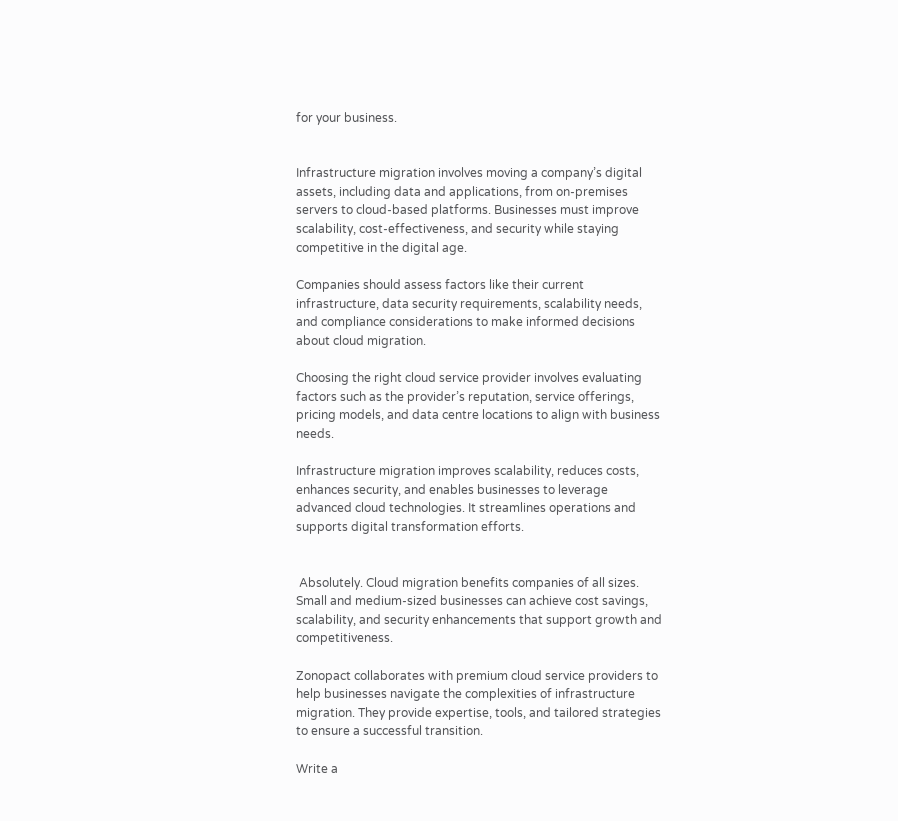for your business.


Infrastructure migration involves moving a company’s digital assets, including data and applications, from on-premises servers to cloud-based platforms. Businesses must improve scalability, cost-effectiveness, and security while staying competitive in the digital age.

Companies should assess factors like their current infrastructure, data security requirements, scalability needs, and compliance considerations to make informed decisions about cloud migration.

Choosing the right cloud service provider involves evaluating factors such as the provider’s reputation, service offerings, pricing models, and data centre locations to align with business needs.

Infrastructure migration improves scalability, reduces costs, enhances security, and enables businesses to leverage advanced cloud technologies. It streamlines operations and supports digital transformation efforts.


 Absolutely. Cloud migration benefits companies of all sizes. Small and medium-sized businesses can achieve cost savings, scalability, and security enhancements that support growth and competitiveness.

Zonopact collaborates with premium cloud service providers to help businesses navigate the complexities of infrastructure migration. They provide expertise, tools, and tailored strategies to ensure a successful transition.

Write a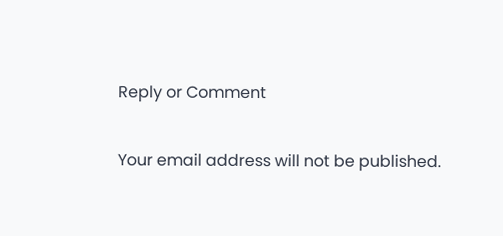Reply or Comment

Your email address will not be published.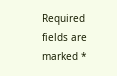Required fields are marked *